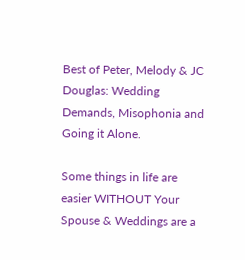Best of Peter, Melody & JC Douglas: Wedding Demands, Misophonia and Going it Alone.

Some things in life are easier WITHOUT Your Spouse & Weddings are a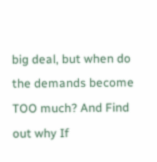big deal, but when do the demands become TOO much? And Find out why If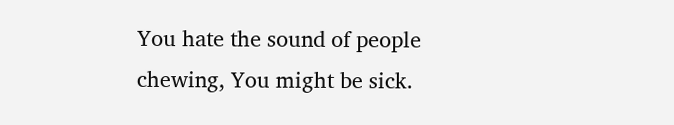You hate the sound of people chewing, You might be sick.